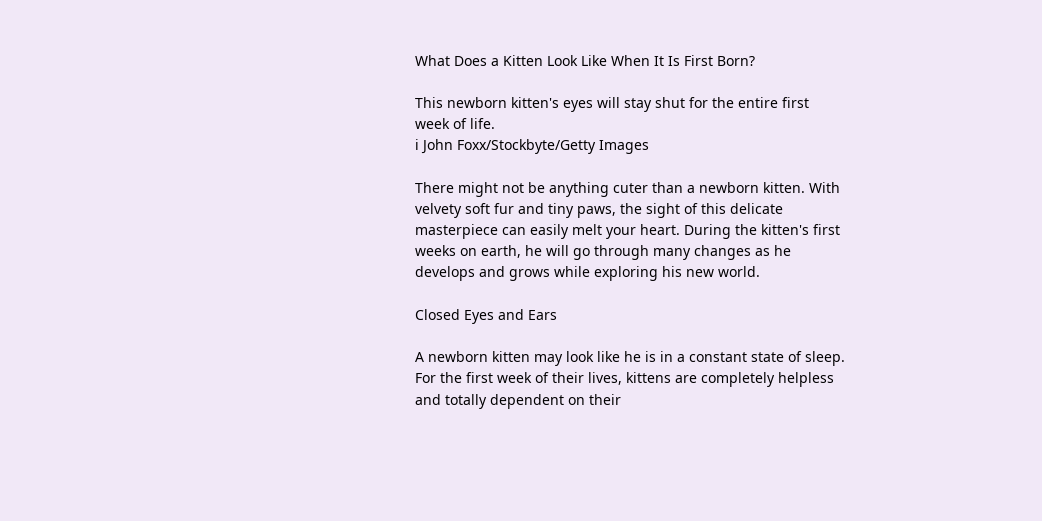What Does a Kitten Look Like When It Is First Born?

This newborn kitten's eyes will stay shut for the entire first week of life.
i John Foxx/Stockbyte/Getty Images

There might not be anything cuter than a newborn kitten. With velvety soft fur and tiny paws, the sight of this delicate masterpiece can easily melt your heart. During the kitten's first weeks on earth, he will go through many changes as he develops and grows while exploring his new world.

Closed Eyes and Ears

A newborn kitten may look like he is in a constant state of sleep. For the first week of their lives, kittens are completely helpless and totally dependent on their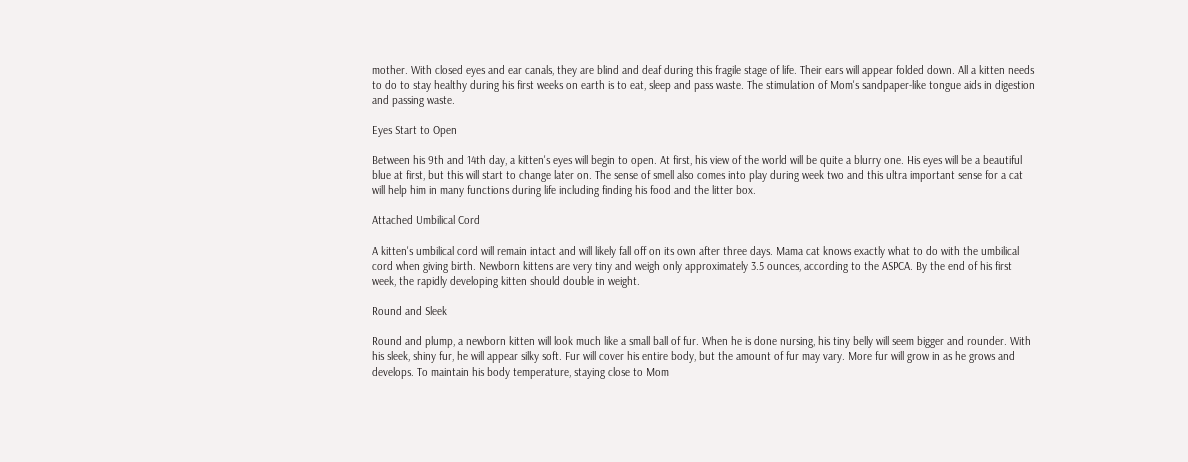mother. With closed eyes and ear canals, they are blind and deaf during this fragile stage of life. Their ears will appear folded down. All a kitten needs to do to stay healthy during his first weeks on earth is to eat, sleep and pass waste. The stimulation of Mom's sandpaper-like tongue aids in digestion and passing waste.

Eyes Start to Open

Between his 9th and 14th day, a kitten's eyes will begin to open. At first, his view of the world will be quite a blurry one. His eyes will be a beautiful blue at first, but this will start to change later on. The sense of smell also comes into play during week two and this ultra important sense for a cat will help him in many functions during life including finding his food and the litter box.

Attached Umbilical Cord

A kitten's umbilical cord will remain intact and will likely fall off on its own after three days. Mama cat knows exactly what to do with the umbilical cord when giving birth. Newborn kittens are very tiny and weigh only approximately 3.5 ounces, according to the ASPCA. By the end of his first week, the rapidly developing kitten should double in weight.

Round and Sleek

Round and plump, a newborn kitten will look much like a small ball of fur. When he is done nursing, his tiny belly will seem bigger and rounder. With his sleek, shiny fur, he will appear silky soft. Fur will cover his entire body, but the amount of fur may vary. More fur will grow in as he grows and develops. To maintain his body temperature, staying close to Mom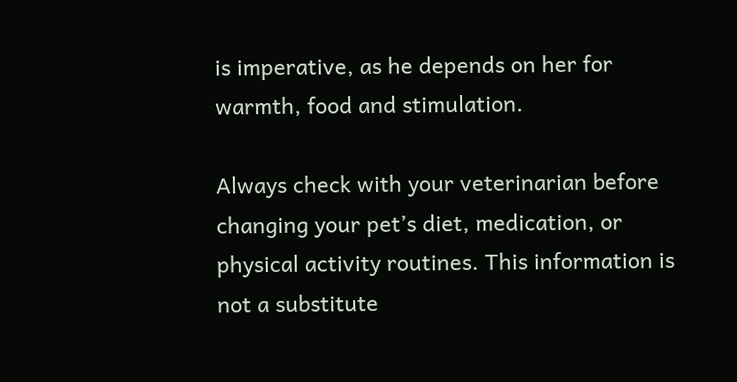is imperative, as he depends on her for warmth, food and stimulation.

Always check with your veterinarian before changing your pet’s diet, medication, or physical activity routines. This information is not a substitute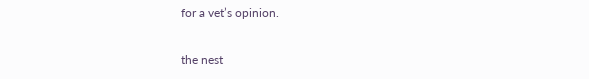for a vet’s opinion.

the nest